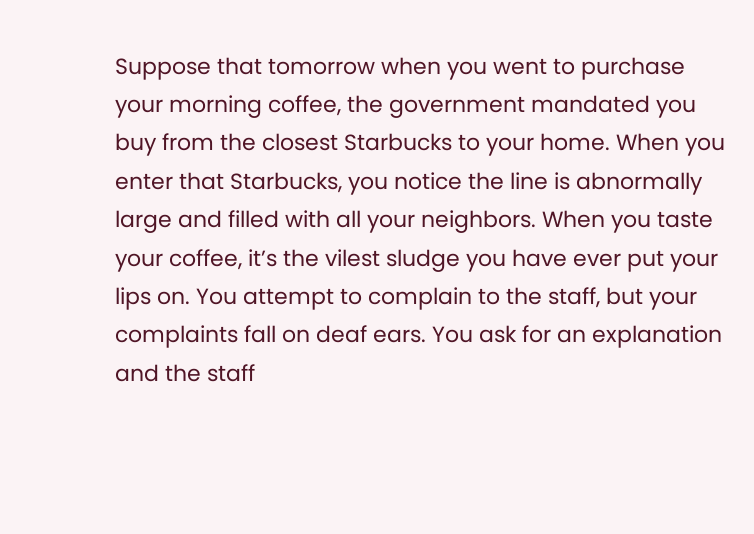Suppose that tomorrow when you went to purchase your morning coffee, the government mandated you buy from the closest Starbucks to your home. When you enter that Starbucks, you notice the line is abnormally large and filled with all your neighbors. When you taste your coffee, it’s the vilest sludge you have ever put your lips on. You attempt to complain to the staff, but your complaints fall on deaf ears. You ask for an explanation and the staff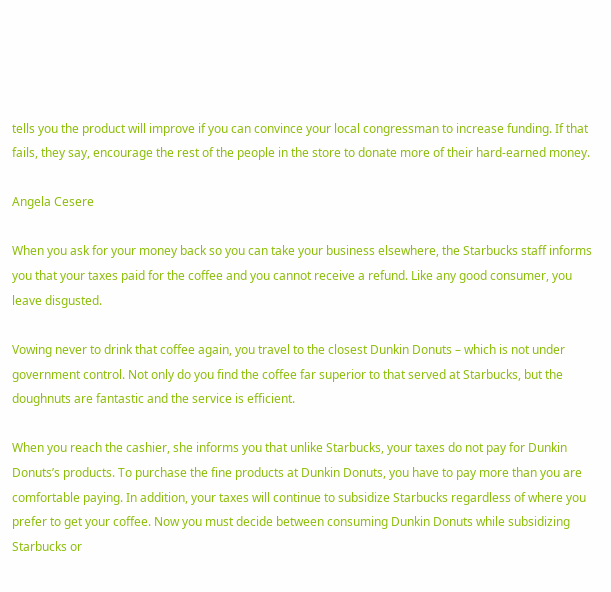tells you the product will improve if you can convince your local congressman to increase funding. If that fails, they say, encourage the rest of the people in the store to donate more of their hard-earned money.

Angela Cesere

When you ask for your money back so you can take your business elsewhere, the Starbucks staff informs you that your taxes paid for the coffee and you cannot receive a refund. Like any good consumer, you leave disgusted.

Vowing never to drink that coffee again, you travel to the closest Dunkin Donuts – which is not under government control. Not only do you find the coffee far superior to that served at Starbucks, but the doughnuts are fantastic and the service is efficient.

When you reach the cashier, she informs you that unlike Starbucks, your taxes do not pay for Dunkin Donuts’s products. To purchase the fine products at Dunkin Donuts, you have to pay more than you are comfortable paying. In addition, your taxes will continue to subsidize Starbucks regardless of where you prefer to get your coffee. Now you must decide between consuming Dunkin Donuts while subsidizing Starbucks or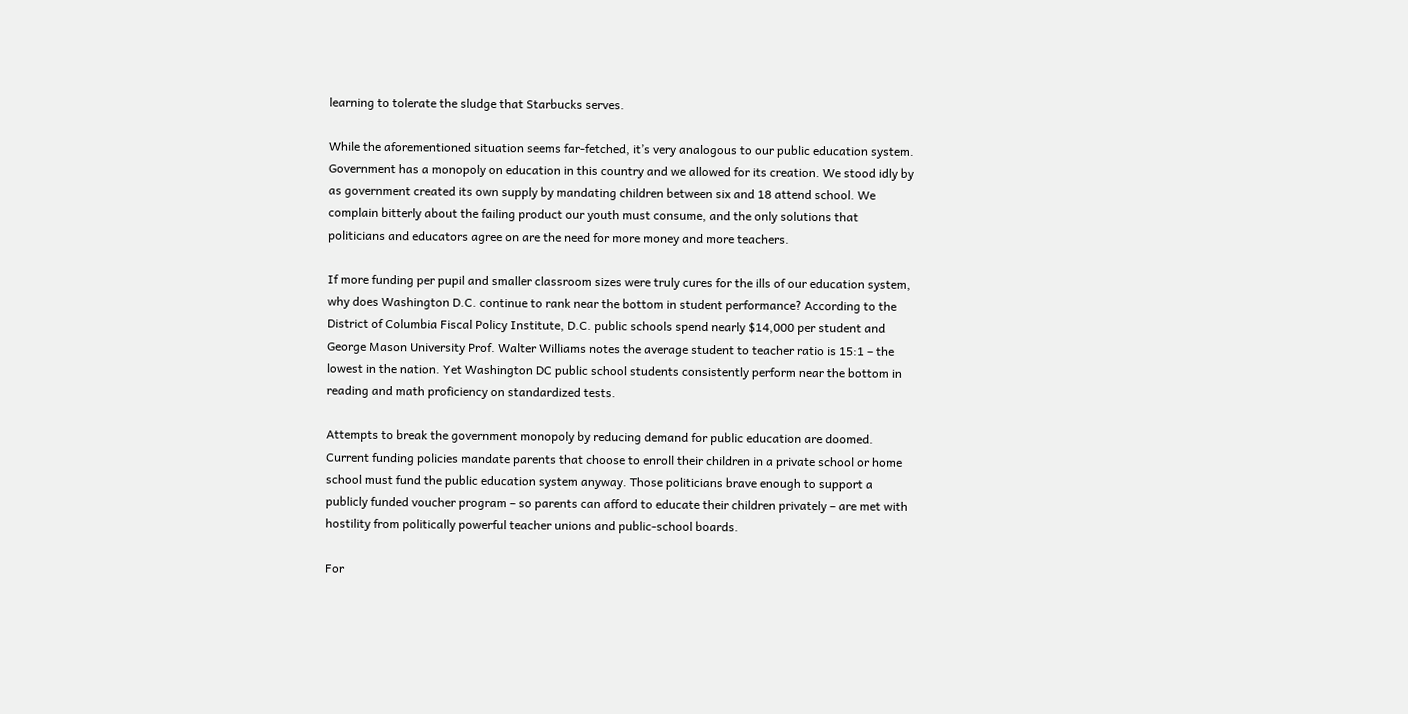learning to tolerate the sludge that Starbucks serves.

While the aforementioned situation seems far-fetched, it’s very analogous to our public education system. Government has a monopoly on education in this country and we allowed for its creation. We stood idly by as government created its own supply by mandating children between six and 18 attend school. We complain bitterly about the failing product our youth must consume, and the only solutions that politicians and educators agree on are the need for more money and more teachers.

If more funding per pupil and smaller classroom sizes were truly cures for the ills of our education system, why does Washington D.C. continue to rank near the bottom in student performance? According to the District of Columbia Fiscal Policy Institute, D.C. public schools spend nearly $14,000 per student and George Mason University Prof. Walter Williams notes the average student to teacher ratio is 15:1 – the lowest in the nation. Yet Washington DC public school students consistently perform near the bottom in reading and math proficiency on standardized tests.

Attempts to break the government monopoly by reducing demand for public education are doomed. Current funding policies mandate parents that choose to enroll their children in a private school or home school must fund the public education system anyway. Those politicians brave enough to support a publicly funded voucher program – so parents can afford to educate their children privately – are met with hostility from politically powerful teacher unions and public-school boards.

For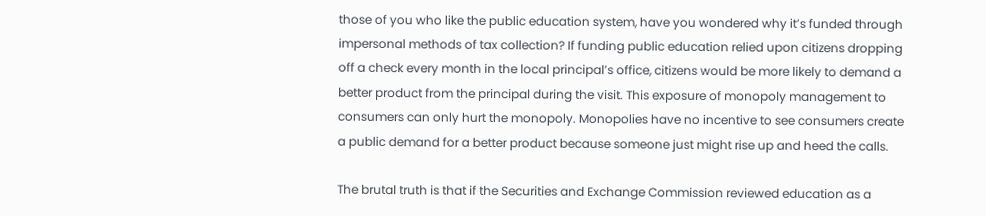those of you who like the public education system, have you wondered why it’s funded through impersonal methods of tax collection? If funding public education relied upon citizens dropping off a check every month in the local principal’s office, citizens would be more likely to demand a better product from the principal during the visit. This exposure of monopoly management to consumers can only hurt the monopoly. Monopolies have no incentive to see consumers create a public demand for a better product because someone just might rise up and heed the calls.

The brutal truth is that if the Securities and Exchange Commission reviewed education as a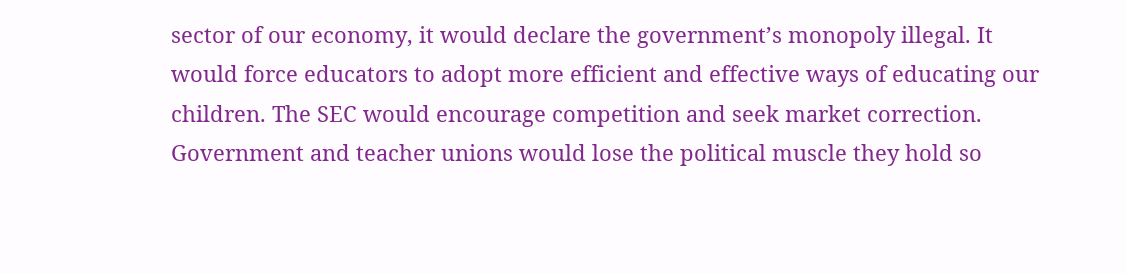sector of our economy, it would declare the government’s monopoly illegal. It would force educators to adopt more efficient and effective ways of educating our children. The SEC would encourage competition and seek market correction. Government and teacher unions would lose the political muscle they hold so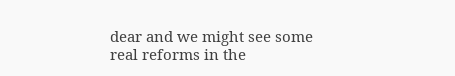dear and we might see some real reforms in the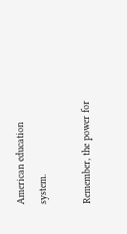American education system.

Remember, the power for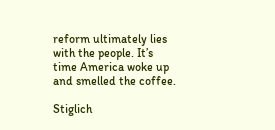reform ultimately lies with the people. It’s time America woke up and smelled the coffee.

Stiglich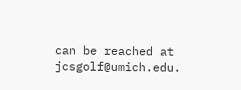can be reached at jcsgolf@umich.edu.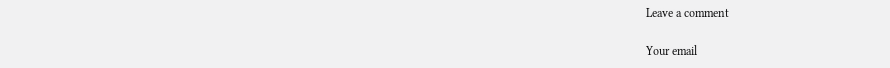Leave a comment

Your email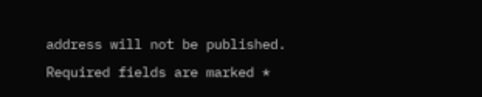address will not be published. Required fields are marked *